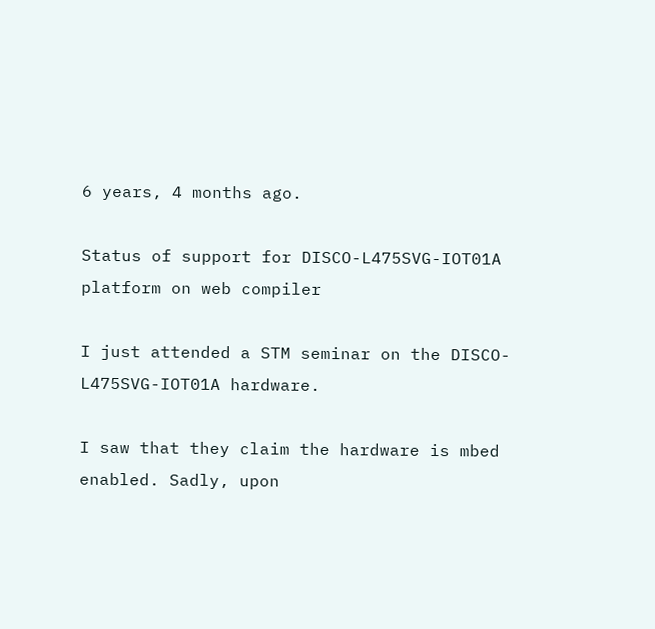6 years, 4 months ago.

Status of support for DISCO-L475SVG-IOT01A platform on web compiler

I just attended a STM seminar on the DISCO-L475SVG-IOT01A hardware.

I saw that they claim the hardware is mbed enabled. Sadly, upon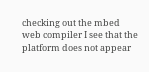checking out the mbed web compiler I see that the platform does not appear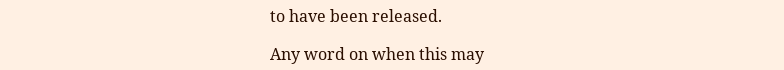to have been released.

Any word on when this may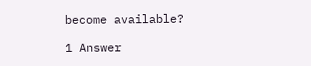become available?

1 Answer